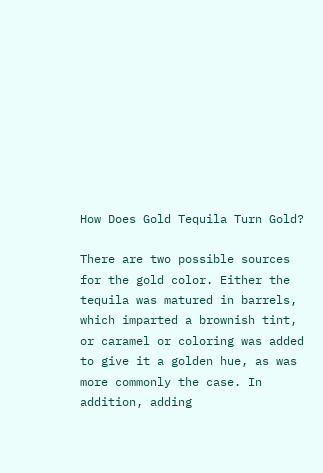How Does Gold Tequila Turn Gold?

There are two possible sources for the gold color. Either the tequila was matured in barrels, which imparted a brownish tint, or caramel or coloring was added to give it a golden hue, as was more commonly the case. In addition, adding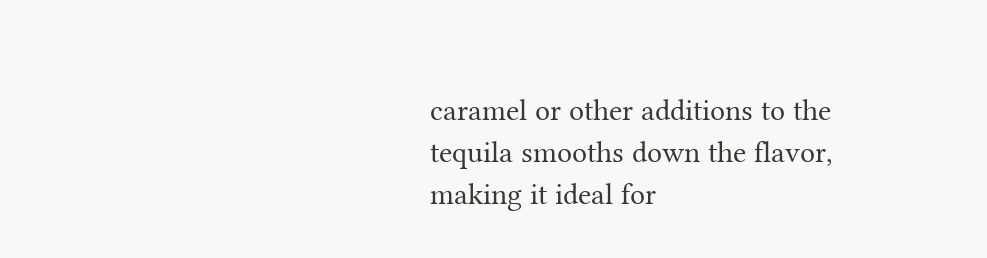caramel or other additions to the tequila smooths down the flavor, making it ideal for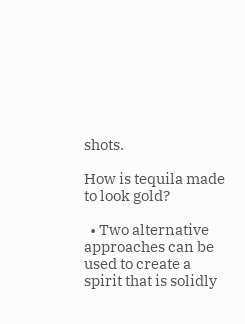shots.

How is tequila made to look gold?

  • Two alternative approaches can be used to create a spirit that is solidly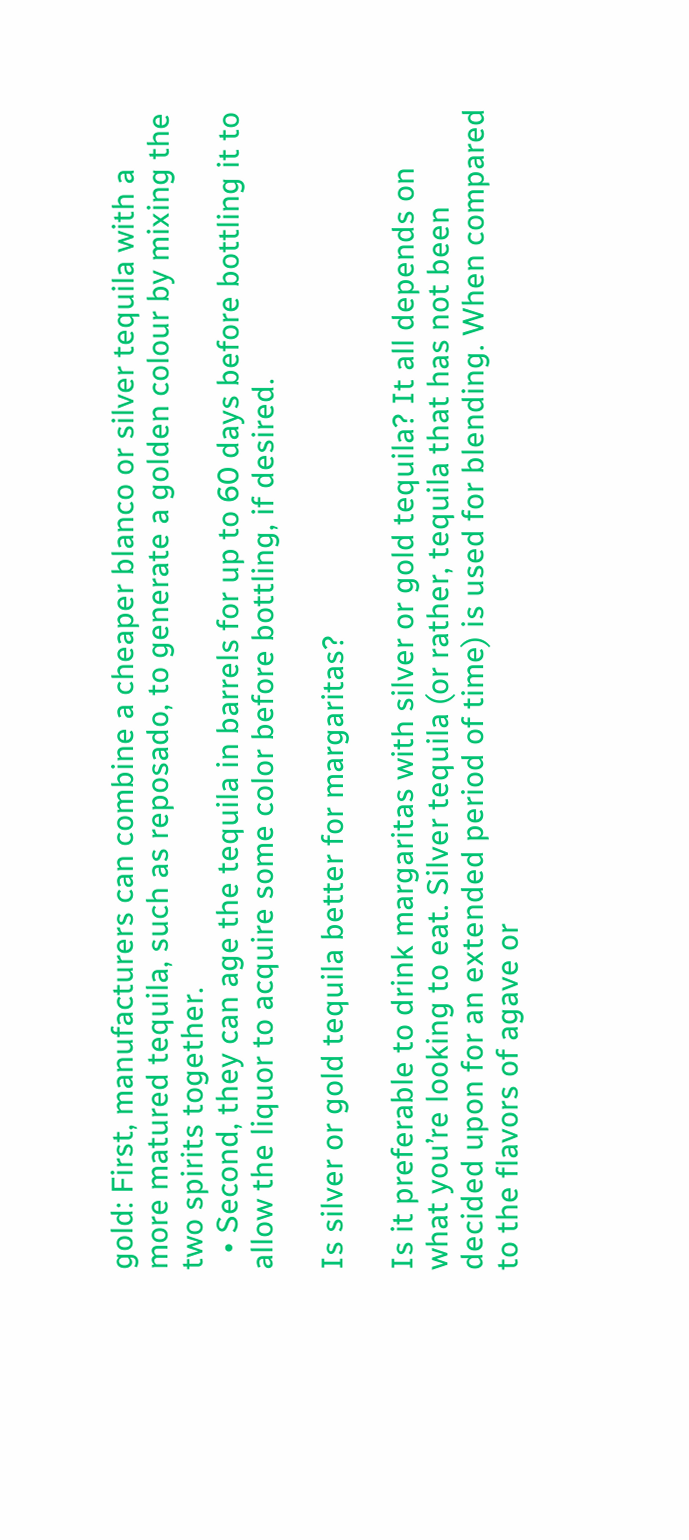gold: First, manufacturers can combine a cheaper blanco or silver tequila with a more matured tequila, such as reposado, to generate a golden colour by mixing the two spirits together.
  • Second, they can age the tequila in barrels for up to 60 days before bottling it to allow the liquor to acquire some color before bottling, if desired.

Is silver or gold tequila better for margaritas?

Is it preferable to drink margaritas with silver or gold tequila? It all depends on what you’re looking to eat. Silver tequila (or rather, tequila that has not been decided upon for an extended period of time) is used for blending. When compared to the flavors of agave or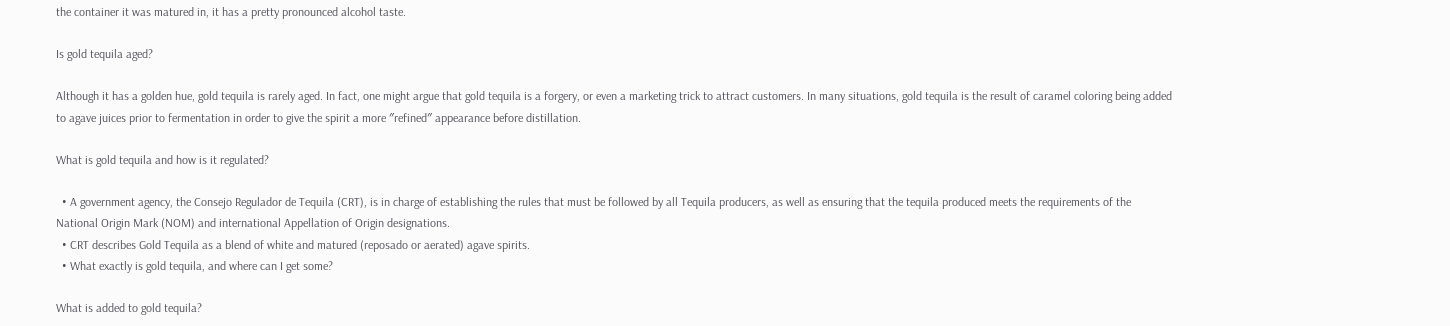the container it was matured in, it has a pretty pronounced alcohol taste.

Is gold tequila aged?

Although it has a golden hue, gold tequila is rarely aged. In fact, one might argue that gold tequila is a forgery, or even a marketing trick to attract customers. In many situations, gold tequila is the result of caramel coloring being added to agave juices prior to fermentation in order to give the spirit a more ″refined″ appearance before distillation.

What is gold tequila and how is it regulated?

  • A government agency, the Consejo Regulador de Tequila (CRT), is in charge of establishing the rules that must be followed by all Tequila producers, as well as ensuring that the tequila produced meets the requirements of the National Origin Mark (NOM) and international Appellation of Origin designations.
  • CRT describes Gold Tequila as a blend of white and matured (reposado or aerated) agave spirits.
  • What exactly is gold tequila, and where can I get some?

What is added to gold tequila?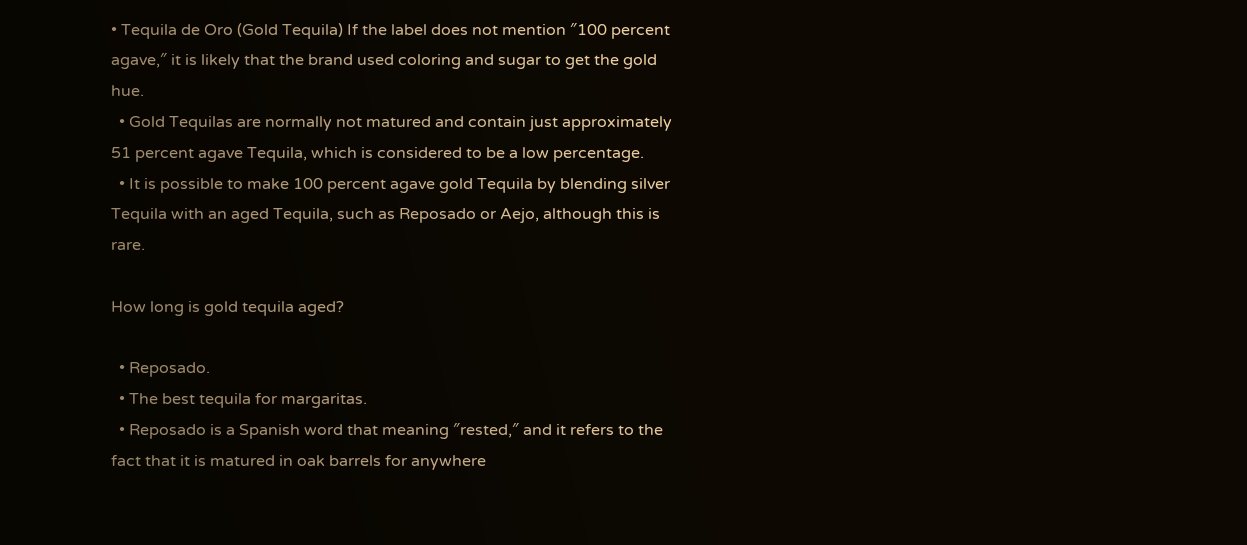• Tequila de Oro (Gold Tequila) If the label does not mention ″100 percent agave,″ it is likely that the brand used coloring and sugar to get the gold hue.
  • Gold Tequilas are normally not matured and contain just approximately 51 percent agave Tequila, which is considered to be a low percentage.
  • It is possible to make 100 percent agave gold Tequila by blending silver Tequila with an aged Tequila, such as Reposado or Aejo, although this is rare.

How long is gold tequila aged?

  • Reposado.
  • The best tequila for margaritas.
  • Reposado is a Spanish word that meaning ″rested,″ and it refers to the fact that it is matured in oak barrels for anywhere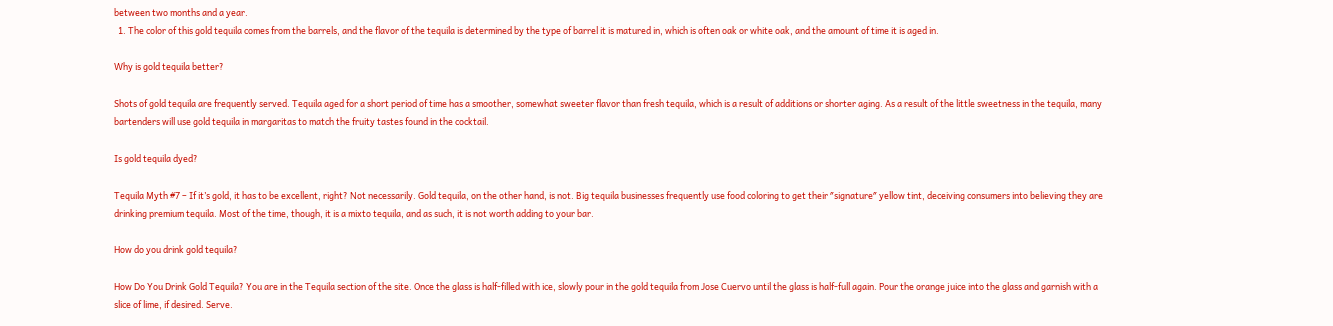between two months and a year.
  1. The color of this gold tequila comes from the barrels, and the flavor of the tequila is determined by the type of barrel it is matured in, which is often oak or white oak, and the amount of time it is aged in.

Why is gold tequila better?

Shots of gold tequila are frequently served. Tequila aged for a short period of time has a smoother, somewhat sweeter flavor than fresh tequila, which is a result of additions or shorter aging. As a result of the little sweetness in the tequila, many bartenders will use gold tequila in margaritas to match the fruity tastes found in the cocktail.

Is gold tequila dyed?

Tequila Myth #7 – If it’s gold, it has to be excellent, right? Not necessarily. Gold tequila, on the other hand, is not. Big tequila businesses frequently use food coloring to get their ″signature″ yellow tint, deceiving consumers into believing they are drinking premium tequila. Most of the time, though, it is a mixto tequila, and as such, it is not worth adding to your bar.

How do you drink gold tequila?

How Do You Drink Gold Tequila? You are in the Tequila section of the site. Once the glass is half-filled with ice, slowly pour in the gold tequila from Jose Cuervo until the glass is half-full again. Pour the orange juice into the glass and garnish with a slice of lime, if desired. Serve.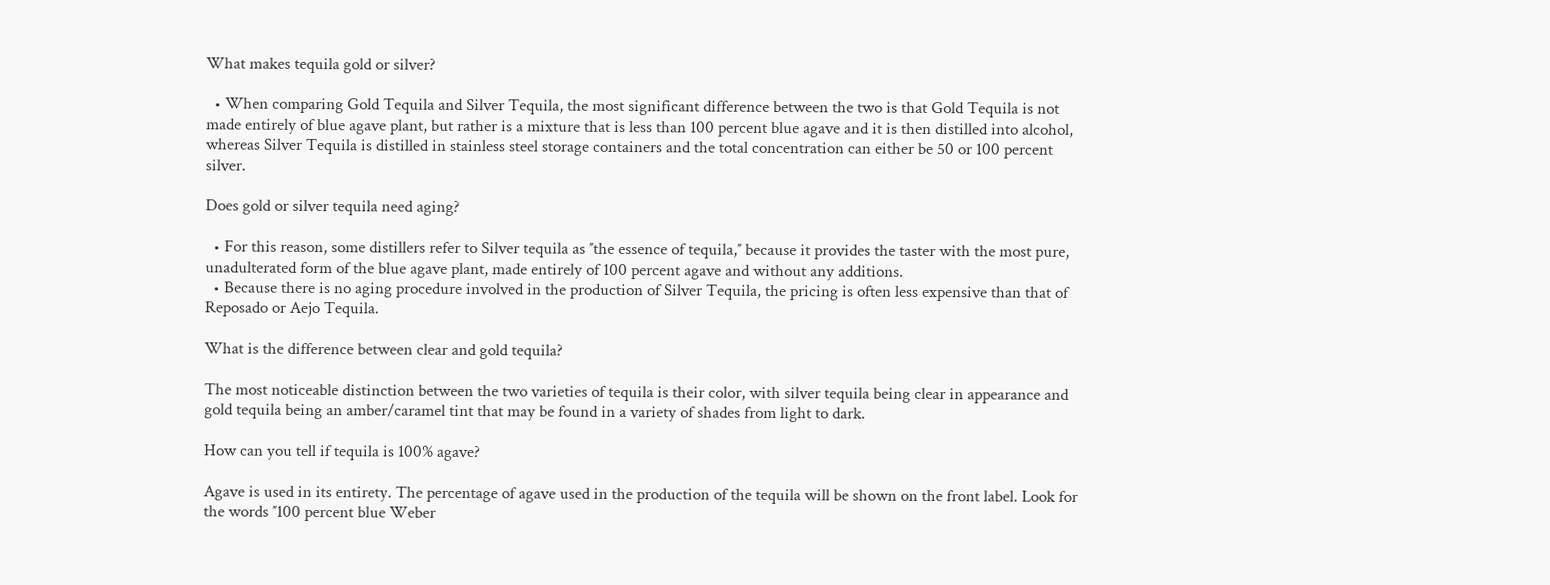What makes tequila gold or silver?

  • When comparing Gold Tequila and Silver Tequila, the most significant difference between the two is that Gold Tequila is not made entirely of blue agave plant, but rather is a mixture that is less than 100 percent blue agave and it is then distilled into alcohol, whereas Silver Tequila is distilled in stainless steel storage containers and the total concentration can either be 50 or 100 percent silver.

Does gold or silver tequila need aging?

  • For this reason, some distillers refer to Silver tequila as ″the essence of tequila,″ because it provides the taster with the most pure, unadulterated form of the blue agave plant, made entirely of 100 percent agave and without any additions.
  • Because there is no aging procedure involved in the production of Silver Tequila, the pricing is often less expensive than that of Reposado or Aejo Tequila.

What is the difference between clear and gold tequila?

The most noticeable distinction between the two varieties of tequila is their color, with silver tequila being clear in appearance and gold tequila being an amber/caramel tint that may be found in a variety of shades from light to dark.

How can you tell if tequila is 100% agave?

Agave is used in its entirety. The percentage of agave used in the production of the tequila will be shown on the front label. Look for the words ″100 percent blue Weber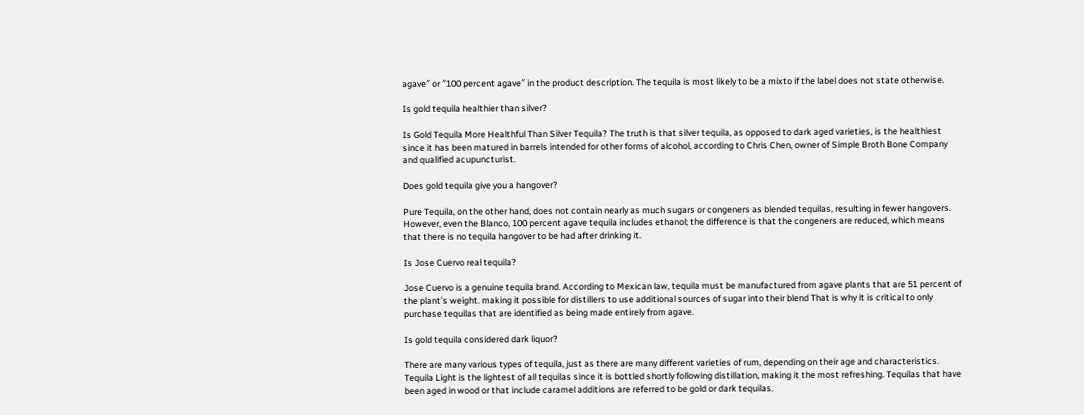agave″ or ″100 percent agave″ in the product description. The tequila is most likely to be a mixto if the label does not state otherwise.

Is gold tequila healthier than silver?

Is Gold Tequila More Healthful Than Silver Tequila? The truth is that silver tequila, as opposed to dark aged varieties, is the healthiest since it has been matured in barrels intended for other forms of alcohol, according to Chris Chen, owner of Simple Broth Bone Company and qualified acupuncturist.

Does gold tequila give you a hangover?

Pure Tequila, on the other hand, does not contain nearly as much sugars or congeners as blended tequilas, resulting in fewer hangovers. However, even the Blanco, 100 percent agave tequila includes ethanol; the difference is that the congeners are reduced, which means that there is no tequila hangover to be had after drinking it.

Is Jose Cuervo real tequila?

Jose Cuervo is a genuine tequila brand. According to Mexican law, tequila must be manufactured from agave plants that are 51 percent of the plant’s weight. making it possible for distillers to use additional sources of sugar into their blend That is why it is critical to only purchase tequilas that are identified as being made entirely from agave.

Is gold tequila considered dark liquor?

There are many various types of tequila, just as there are many different varieties of rum, depending on their age and characteristics. Tequila Light is the lightest of all tequilas since it is bottled shortly following distillation, making it the most refreshing. Tequilas that have been aged in wood or that include caramel additions are referred to be gold or dark tequilas.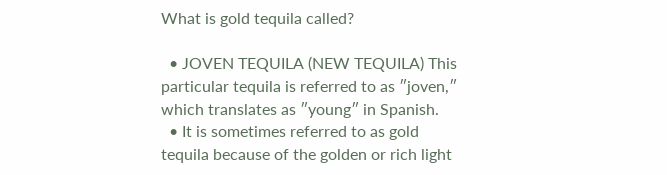What is gold tequila called?

  • JOVEN TEQUILA (NEW TEQUILA) This particular tequila is referred to as ″joven,″ which translates as ″young″ in Spanish.
  • It is sometimes referred to as gold tequila because of the golden or rich light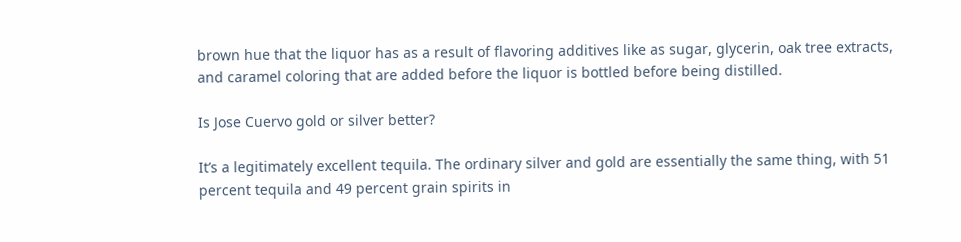brown hue that the liquor has as a result of flavoring additives like as sugar, glycerin, oak tree extracts, and caramel coloring that are added before the liquor is bottled before being distilled.

Is Jose Cuervo gold or silver better?

It’s a legitimately excellent tequila. The ordinary silver and gold are essentially the same thing, with 51 percent tequila and 49 percent grain spirits in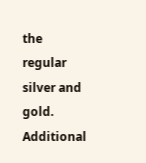the regular silver and gold. Additional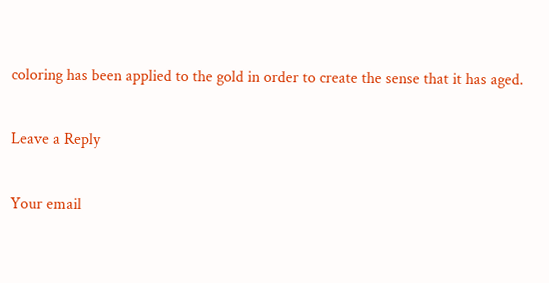coloring has been applied to the gold in order to create the sense that it has aged.

Leave a Reply

Your email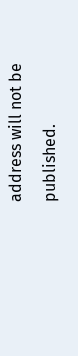address will not be published.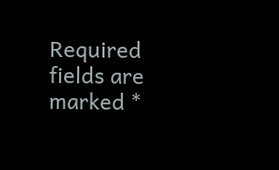Required fields are marked *